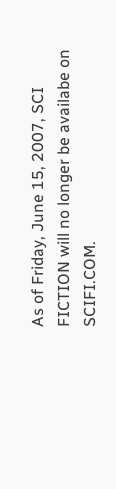As of Friday, June 15, 2007, SCI FICTION will no longer be availabe on SCIFI.COM.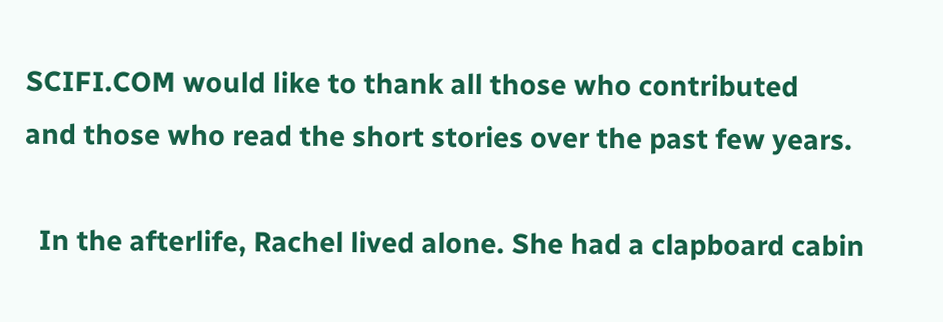SCIFI.COM would like to thank all those who contributed
and those who read the short stories over the past few years.

  In the afterlife, Rachel lived alone. She had a clapboard cabin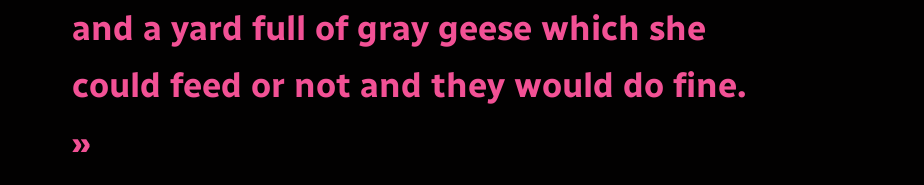and a yard full of gray geese which she could feed or not and they would do fine. »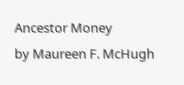Ancestor Money
by Maureen F. McHugh